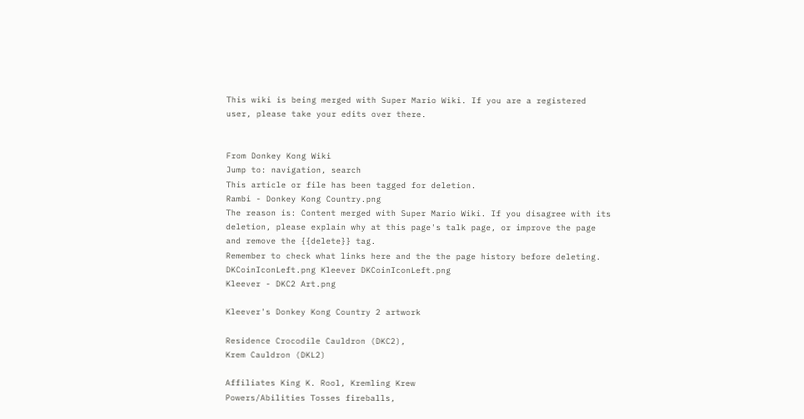This wiki is being merged with Super Mario Wiki. If you are a registered user, please take your edits over there.


From Donkey Kong Wiki
Jump to: navigation, search
This article or file has been tagged for deletion.
Rambi - Donkey Kong Country.png
The reason is: Content merged with Super Mario Wiki. If you disagree with its deletion, please explain why at this page's talk page, or improve the page and remove the {{delete}} tag.
Remember to check what links here and the the page history before deleting.
DKCoinIconLeft.png Kleever DKCoinIconLeft.png
Kleever - DKC2 Art.png

Kleever's Donkey Kong Country 2 artwork

Residence Crocodile Cauldron (DKC2),
Krem Cauldron (DKL2)

Affiliates King K. Rool, Kremling Krew
Powers/Abilities Tosses fireballs,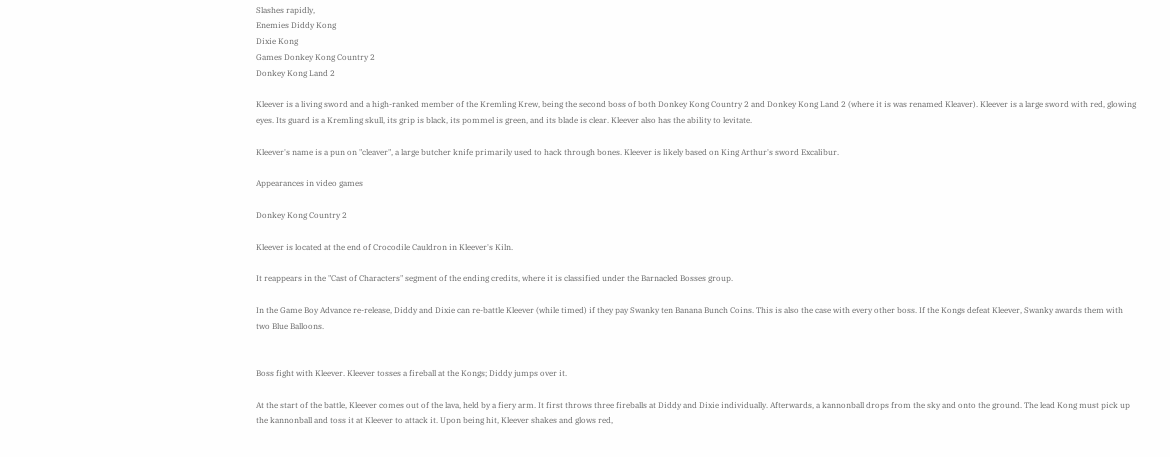Slashes rapidly,
Enemies Diddy Kong
Dixie Kong
Games Donkey Kong Country 2
Donkey Kong Land 2

Kleever is a living sword and a high-ranked member of the Kremling Krew, being the second boss of both Donkey Kong Country 2 and Donkey Kong Land 2 (where it is was renamed Kleaver). Kleever is a large sword with red, glowing eyes. Its guard is a Kremling skull, its grip is black, its pommel is green, and its blade is clear. Kleever also has the ability to levitate.

Kleever's name is a pun on "cleaver", a large butcher knife primarily used to hack through bones. Kleever is likely based on King Arthur's sword Excalibur.

Appearances in video games

Donkey Kong Country 2

Kleever is located at the end of Crocodile Cauldron in Kleever's Kiln.

It reappears in the "Cast of Characters" segment of the ending credits, where it is classified under the Barnacled Bosses group.

In the Game Boy Advance re-release, Diddy and Dixie can re-battle Kleever (while timed) if they pay Swanky ten Banana Bunch Coins. This is also the case with every other boss. If the Kongs defeat Kleever, Swanky awards them with two Blue Balloons.


Boss fight with Kleever. Kleever tosses a fireball at the Kongs; Diddy jumps over it.

At the start of the battle, Kleever comes out of the lava, held by a fiery arm. It first throws three fireballs at Diddy and Dixie individually. Afterwards, a kannonball drops from the sky and onto the ground. The lead Kong must pick up the kannonball and toss it at Kleever to attack it. Upon being hit, Kleever shakes and glows red,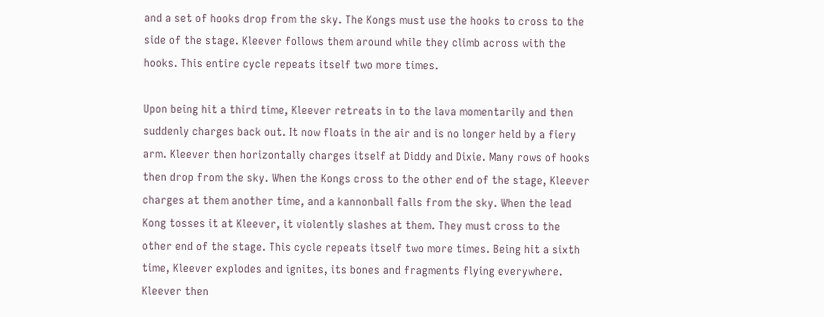and a set of hooks drop from the sky. The Kongs must use the hooks to cross to the side of the stage. Kleever follows them around while they climb across with the hooks. This entire cycle repeats itself two more times.

Upon being hit a third time, Kleever retreats in to the lava momentarily and then suddenly charges back out. It now floats in the air and is no longer held by a fiery arm. Kleever then horizontally charges itself at Diddy and Dixie. Many rows of hooks then drop from the sky. When the Kongs cross to the other end of the stage, Kleever charges at them another time, and a kannonball falls from the sky. When the lead Kong tosses it at Kleever, it violently slashes at them. They must cross to the other end of the stage. This cycle repeats itself two more times. Being hit a sixth time, Kleever explodes and ignites, its bones and fragments flying everywhere. Kleever then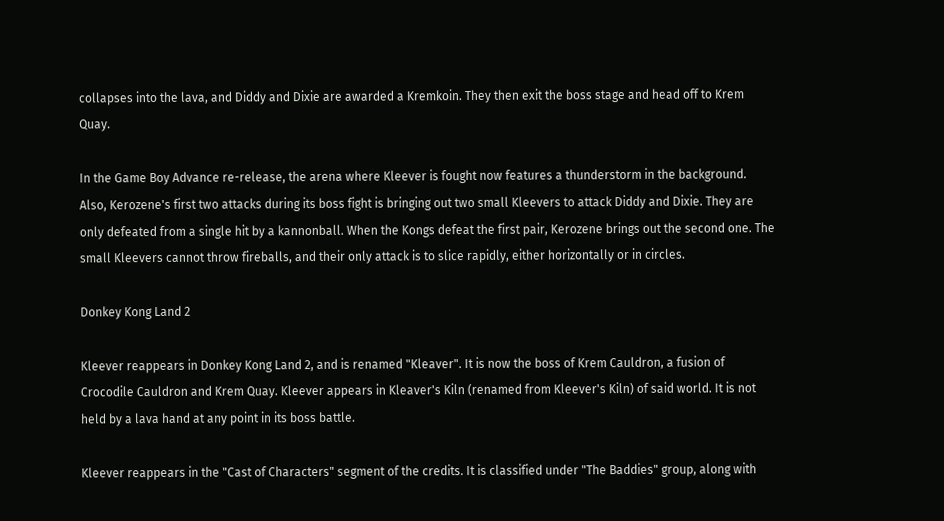collapses into the lava, and Diddy and Dixie are awarded a Kremkoin. They then exit the boss stage and head off to Krem Quay.

In the Game Boy Advance re-release, the arena where Kleever is fought now features a thunderstorm in the background. Also, Kerozene's first two attacks during its boss fight is bringing out two small Kleevers to attack Diddy and Dixie. They are only defeated from a single hit by a kannonball. When the Kongs defeat the first pair, Kerozene brings out the second one. The small Kleevers cannot throw fireballs, and their only attack is to slice rapidly, either horizontally or in circles.

Donkey Kong Land 2

Kleever reappears in Donkey Kong Land 2, and is renamed "Kleaver". It is now the boss of Krem Cauldron, a fusion of Crocodile Cauldron and Krem Quay. Kleever appears in Kleaver's Kiln (renamed from Kleever's Kiln) of said world. It is not held by a lava hand at any point in its boss battle.

Kleever reappears in the "Cast of Characters" segment of the credits. It is classified under "The Baddies" group, along with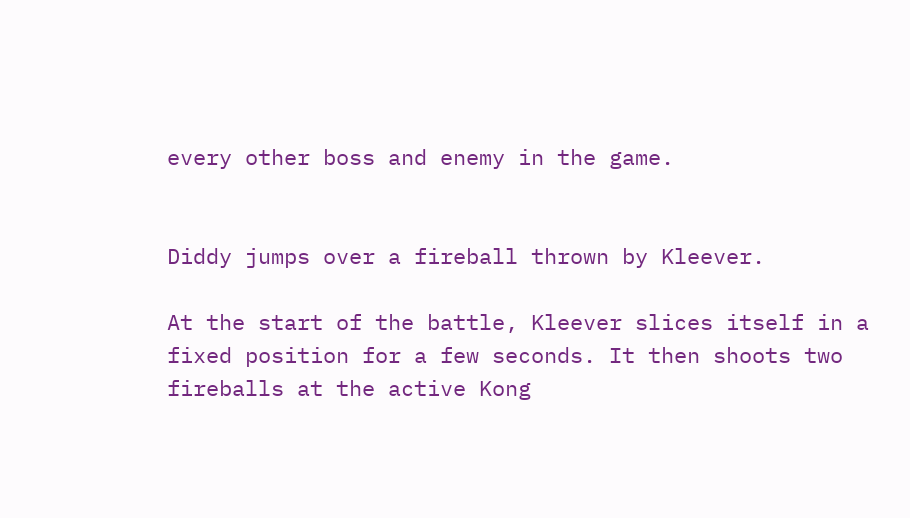every other boss and enemy in the game.


Diddy jumps over a fireball thrown by Kleever.

At the start of the battle, Kleever slices itself in a fixed position for a few seconds. It then shoots two fireballs at the active Kong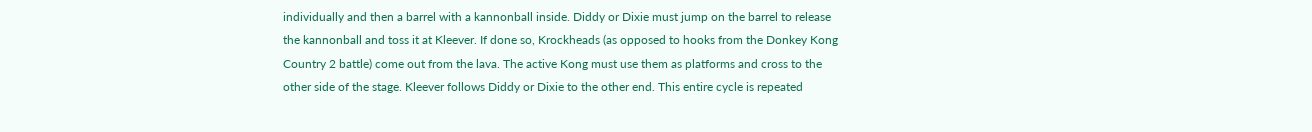individually and then a barrel with a kannonball inside. Diddy or Dixie must jump on the barrel to release the kannonball and toss it at Kleever. If done so, Krockheads (as opposed to hooks from the Donkey Kong Country 2 battle) come out from the lava. The active Kong must use them as platforms and cross to the other side of the stage. Kleever follows Diddy or Dixie to the other end. This entire cycle is repeated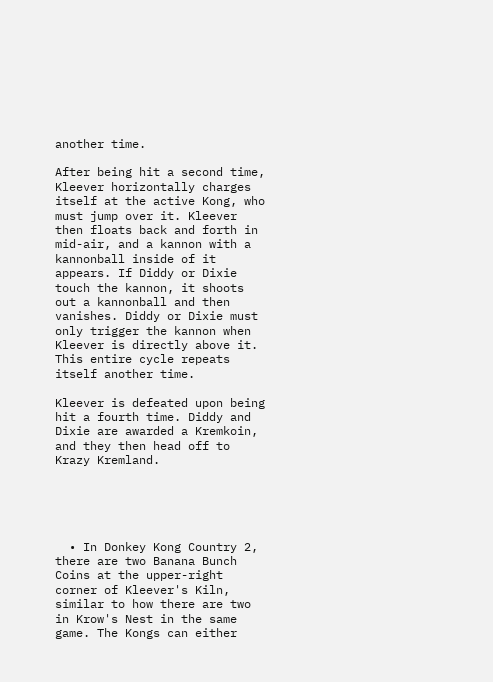another time.

After being hit a second time, Kleever horizontally charges itself at the active Kong, who must jump over it. Kleever then floats back and forth in mid-air, and a kannon with a kannonball inside of it appears. If Diddy or Dixie touch the kannon, it shoots out a kannonball and then vanishes. Diddy or Dixie must only trigger the kannon when Kleever is directly above it. This entire cycle repeats itself another time.

Kleever is defeated upon being hit a fourth time. Diddy and Dixie are awarded a Kremkoin, and they then head off to Krazy Kremland.





  • In Donkey Kong Country 2, there are two Banana Bunch Coins at the upper-right corner of Kleever's Kiln, similar to how there are two in Krow's Nest in the same game. The Kongs can either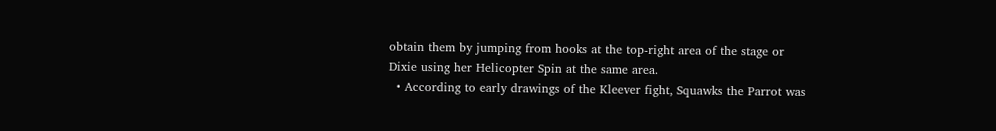obtain them by jumping from hooks at the top-right area of the stage or Dixie using her Helicopter Spin at the same area.
  • According to early drawings of the Kleever fight, Squawks the Parrot was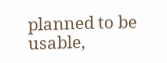planned to be usable,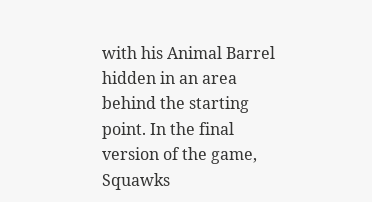with his Animal Barrel hidden in an area behind the starting point. In the final version of the game, Squawks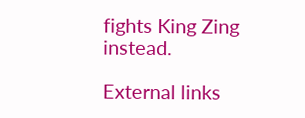fights King Zing instead.

External links